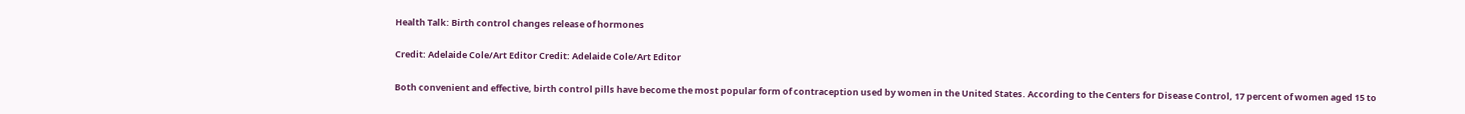Health Talk: Birth control changes release of hormones

Credit: Adelaide Cole/Art Editor Credit: Adelaide Cole/Art Editor

Both convenient and effective, birth control pills have become the most popular form of contraception used by women in the United States. According to the Centers for Disease Control, 17 percent of women aged 15 to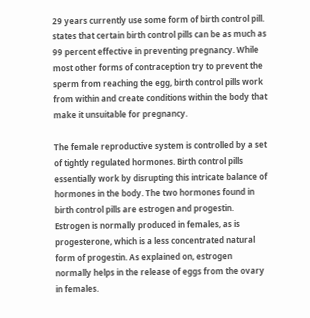29 years currently use some form of birth control pill. states that certain birth control pills can be as much as 99 percent effective in preventing pregnancy. While most other forms of contraception try to prevent the sperm from reaching the egg, birth control pills work from within and create conditions within the body that make it unsuitable for pregnancy.

The female reproductive system is controlled by a set of tightly regulated hormones. Birth control pills essentially work by disrupting this intricate balance of hormones in the body. The two hormones found in birth control pills are estrogen and progestin. Estrogen is normally produced in females, as is progesterone, which is a less concentrated natural form of progestin. As explained on, estrogen normally helps in the release of eggs from the ovary in females.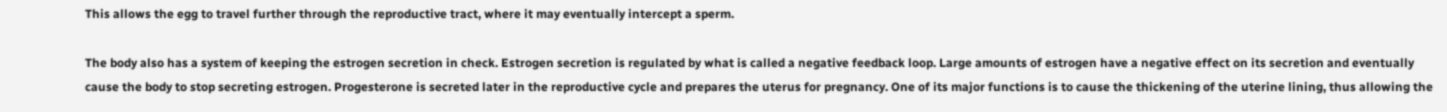This allows the egg to travel further through the reproductive tract, where it may eventually intercept a sperm.

The body also has a system of keeping the estrogen secretion in check. Estrogen secretion is regulated by what is called a negative feedback loop. Large amounts of estrogen have a negative effect on its secretion and eventually cause the body to stop secreting estrogen. Progesterone is secreted later in the reproductive cycle and prepares the uterus for pregnancy. One of its major functions is to cause the thickening of the uterine lining, thus allowing the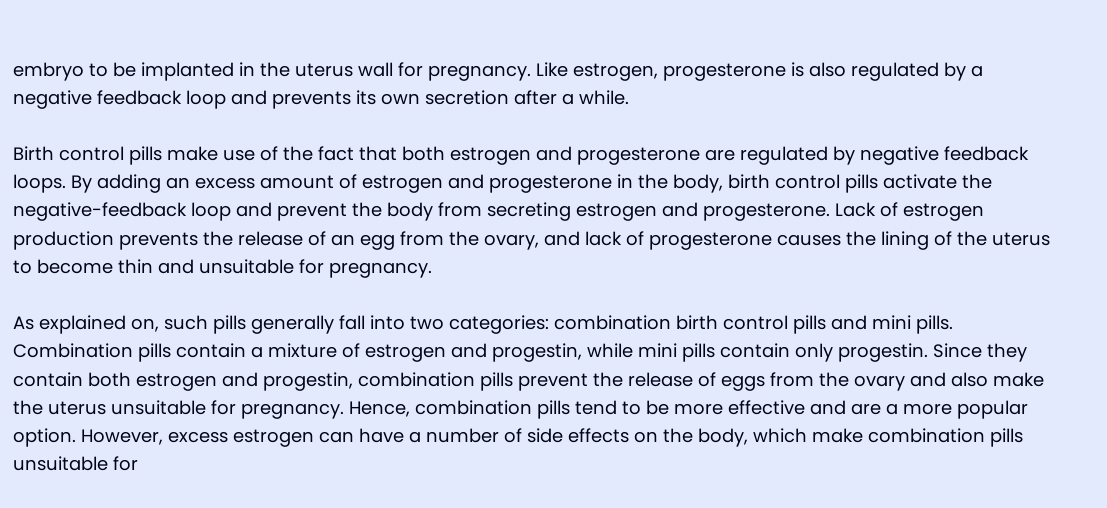embryo to be implanted in the uterus wall for pregnancy. Like estrogen, progesterone is also regulated by a negative feedback loop and prevents its own secretion after a while.

Birth control pills make use of the fact that both estrogen and progesterone are regulated by negative feedback loops. By adding an excess amount of estrogen and progesterone in the body, birth control pills activate the negative-feedback loop and prevent the body from secreting estrogen and progesterone. Lack of estrogen production prevents the release of an egg from the ovary, and lack of progesterone causes the lining of the uterus to become thin and unsuitable for pregnancy.

As explained on, such pills generally fall into two categories: combination birth control pills and mini pills. Combination pills contain a mixture of estrogen and progestin, while mini pills contain only progestin. Since they contain both estrogen and progestin, combination pills prevent the release of eggs from the ovary and also make the uterus unsuitable for pregnancy. Hence, combination pills tend to be more effective and are a more popular option. However, excess estrogen can have a number of side effects on the body, which make combination pills unsuitable for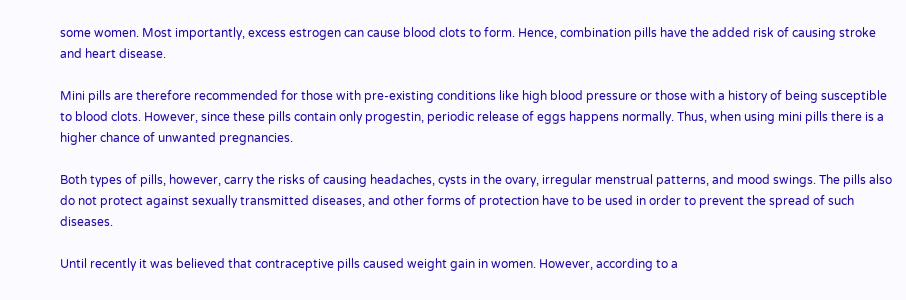some women. Most importantly, excess estrogen can cause blood clots to form. Hence, combination pills have the added risk of causing stroke and heart disease.

Mini pills are therefore recommended for those with pre-existing conditions like high blood pressure or those with a history of being susceptible to blood clots. However, since these pills contain only progestin, periodic release of eggs happens normally. Thus, when using mini pills there is a higher chance of unwanted pregnancies.

Both types of pills, however, carry the risks of causing headaches, cysts in the ovary, irregular menstrual patterns, and mood swings. The pills also do not protect against sexually transmitted diseases, and other forms of protection have to be used in order to prevent the spread of such diseases.

Until recently it was believed that contraceptive pills caused weight gain in women. However, according to a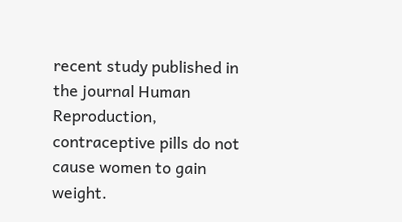recent study published in the journal Human Reproduction, contraceptive pills do not cause women to gain weight.